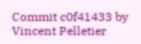Commit c0f41433 by Vincent Pelletier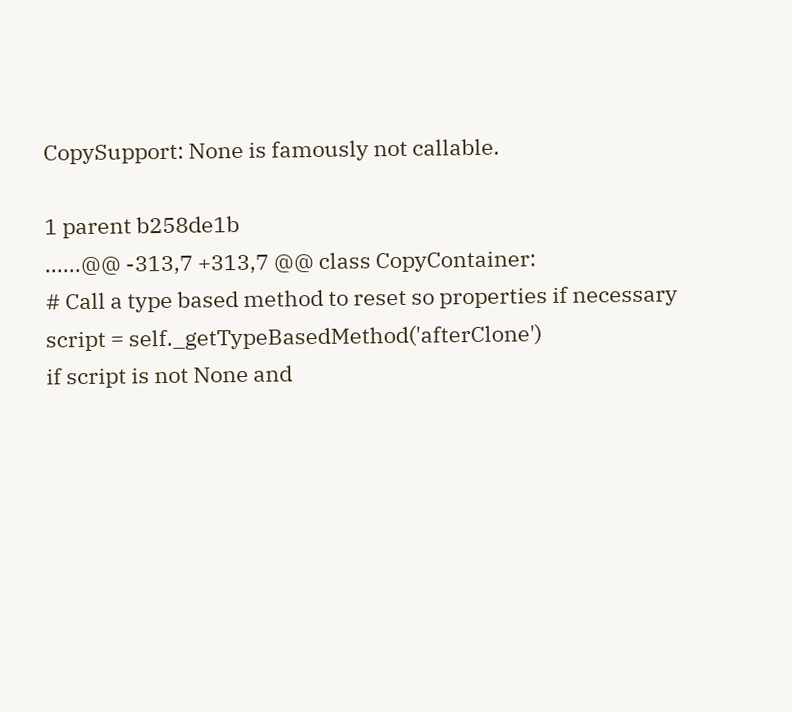CopySupport: None is famously not callable.

1 parent b258de1b
......@@ -313,7 +313,7 @@ class CopyContainer:
# Call a type based method to reset so properties if necessary
script = self._getTypeBasedMethod('afterClone')
if script is not None and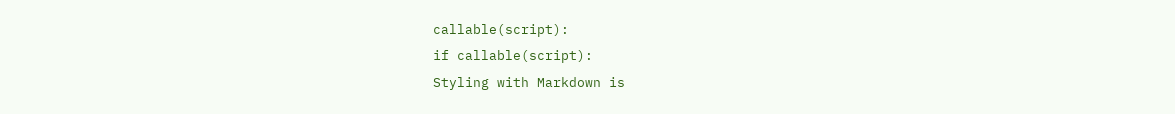callable(script):
if callable(script):
Styling with Markdown is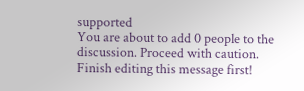supported
You are about to add 0 people to the discussion. Proceed with caution.
Finish editing this message first!